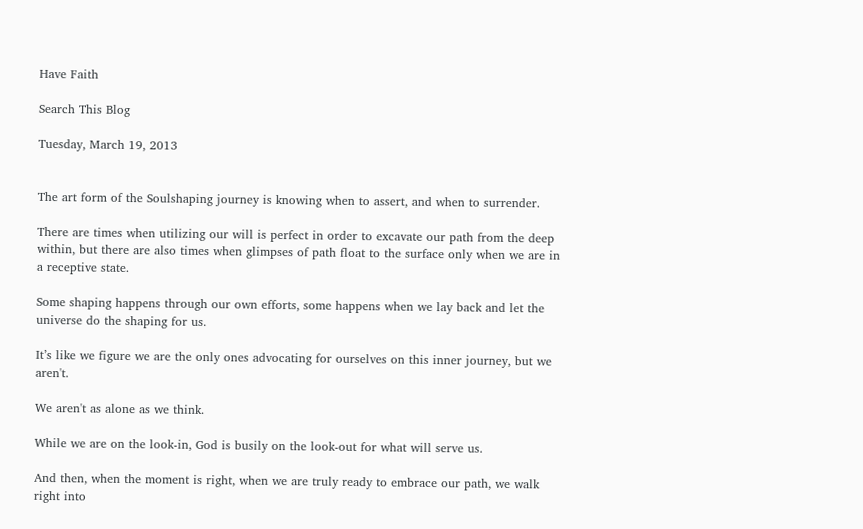Have Faith

Search This Blog

Tuesday, March 19, 2013


The art form of the Soulshaping journey is knowing when to assert, and when to surrender.

There are times when utilizing our will is perfect in order to excavate our path from the deep within, but there are also times when glimpses of path float to the surface only when we are in a receptive state.

Some shaping happens through our own efforts, some happens when we lay back and let the universe do the shaping for us.

It’s like we figure we are the only ones advocating for ourselves on this inner journey, but we aren't.

We aren't as alone as we think.

While we are on the look-in, God is busily on the look-out for what will serve us.

And then, when the moment is right, when we are truly ready to embrace our path, we walk right into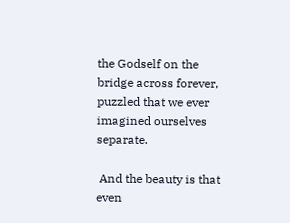the Godself on the bridge across forever, puzzled that we ever imagined ourselves separate.

 And the beauty is that even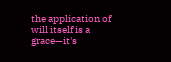the application of will itself is a grace—it's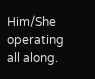Him/She operating all along.